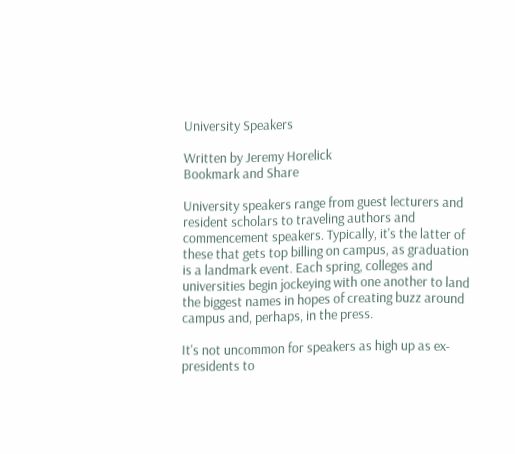University Speakers

Written by Jeremy Horelick
Bookmark and Share

University speakers range from guest lecturers and resident scholars to traveling authors and commencement speakers. Typically, it's the latter of these that gets top billing on campus, as graduation is a landmark event. Each spring, colleges and universities begin jockeying with one another to land the biggest names in hopes of creating buzz around campus and, perhaps, in the press.

It's not uncommon for speakers as high up as ex-presidents to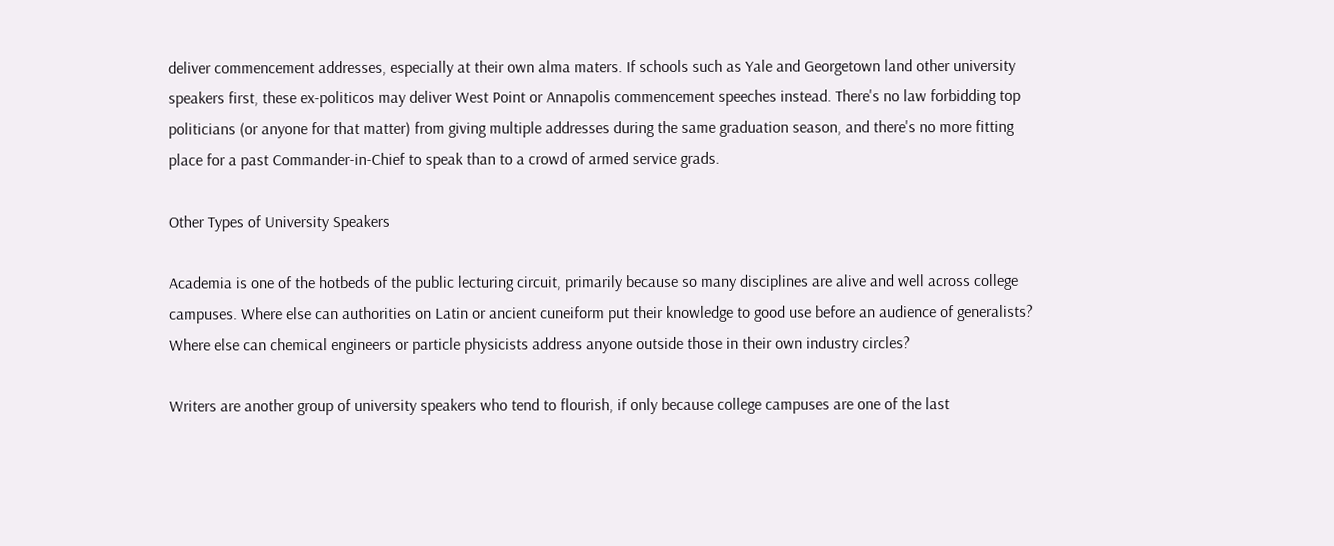deliver commencement addresses, especially at their own alma maters. If schools such as Yale and Georgetown land other university speakers first, these ex-politicos may deliver West Point or Annapolis commencement speeches instead. There's no law forbidding top politicians (or anyone for that matter) from giving multiple addresses during the same graduation season, and there's no more fitting place for a past Commander-in-Chief to speak than to a crowd of armed service grads.

Other Types of University Speakers

Academia is one of the hotbeds of the public lecturing circuit, primarily because so many disciplines are alive and well across college campuses. Where else can authorities on Latin or ancient cuneiform put their knowledge to good use before an audience of generalists? Where else can chemical engineers or particle physicists address anyone outside those in their own industry circles?

Writers are another group of university speakers who tend to flourish, if only because college campuses are one of the last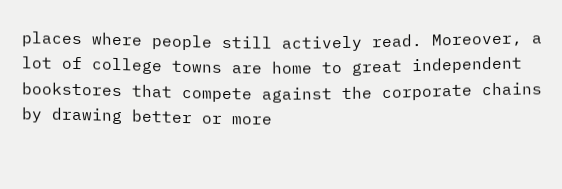places where people still actively read. Moreover, a lot of college towns are home to great independent bookstores that compete against the corporate chains by drawing better or more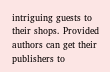intriguing guests to their shops. Provided authors can get their publishers to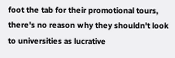foot the tab for their promotional tours, there's no reason why they shouldn't look to universities as lucrative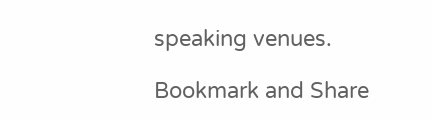speaking venues.

Bookmark and Share